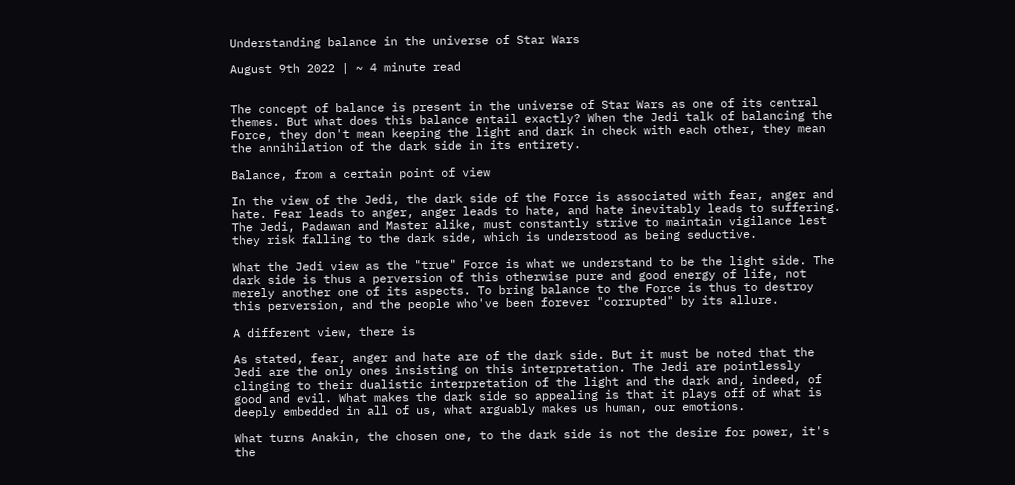Understanding balance in the universe of Star Wars

August 9th 2022 | ~ 4 minute read


The concept of balance is present in the universe of Star Wars as one of its central themes. But what does this balance entail exactly? When the Jedi talk of balancing the Force, they don't mean keeping the light and dark in check with each other, they mean the annihilation of the dark side in its entirety.

Balance, from a certain point of view

In the view of the Jedi, the dark side of the Force is associated with fear, anger and hate. Fear leads to anger, anger leads to hate, and hate inevitably leads to suffering. The Jedi, Padawan and Master alike, must constantly strive to maintain vigilance lest they risk falling to the dark side, which is understood as being seductive.

What the Jedi view as the "true" Force is what we understand to be the light side. The dark side is thus a perversion of this otherwise pure and good energy of life, not merely another one of its aspects. To bring balance to the Force is thus to destroy this perversion, and the people who've been forever "corrupted" by its allure.

A different view, there is

As stated, fear, anger and hate are of the dark side. But it must be noted that the Jedi are the only ones insisting on this interpretation. The Jedi are pointlessly clinging to their dualistic interpretation of the light and the dark and, indeed, of good and evil. What makes the dark side so appealing is that it plays off of what is deeply embedded in all of us, what arguably makes us human, our emotions.

What turns Anakin, the chosen one, to the dark side is not the desire for power, it's the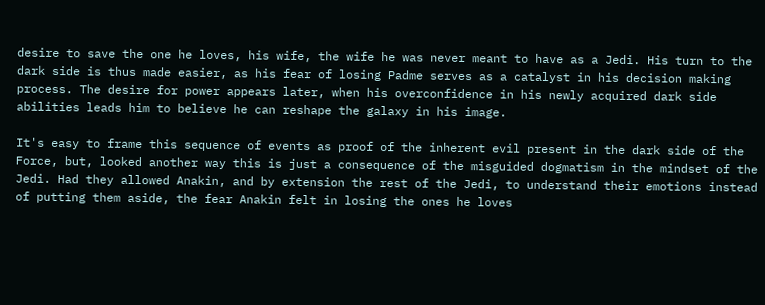desire to save the one he loves, his wife, the wife he was never meant to have as a Jedi. His turn to the dark side is thus made easier, as his fear of losing Padme serves as a catalyst in his decision making process. The desire for power appears later, when his overconfidence in his newly acquired dark side abilities leads him to believe he can reshape the galaxy in his image.

It's easy to frame this sequence of events as proof of the inherent evil present in the dark side of the Force, but, looked another way this is just a consequence of the misguided dogmatism in the mindset of the Jedi. Had they allowed Anakin, and by extension the rest of the Jedi, to understand their emotions instead of putting them aside, the fear Anakin felt in losing the ones he loves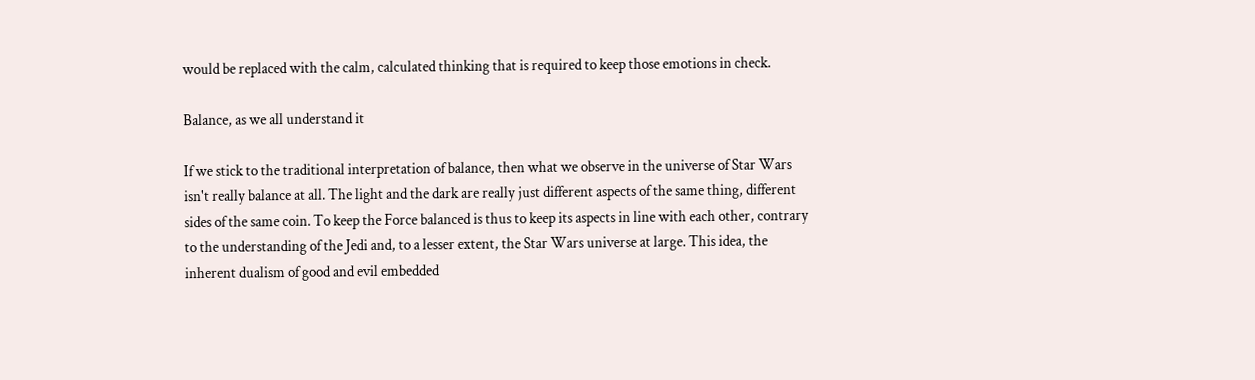would be replaced with the calm, calculated thinking that is required to keep those emotions in check.

Balance, as we all understand it

If we stick to the traditional interpretation of balance, then what we observe in the universe of Star Wars isn't really balance at all. The light and the dark are really just different aspects of the same thing, different sides of the same coin. To keep the Force balanced is thus to keep its aspects in line with each other, contrary to the understanding of the Jedi and, to a lesser extent, the Star Wars universe at large. This idea, the inherent dualism of good and evil embedded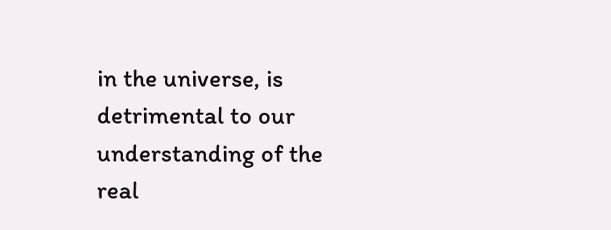in the universe, is detrimental to our understanding of the real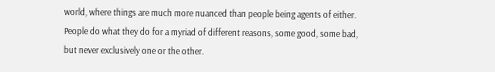world, where things are much more nuanced than people being agents of either. People do what they do for a myriad of different reasons, some good, some bad, but never exclusively one or the other.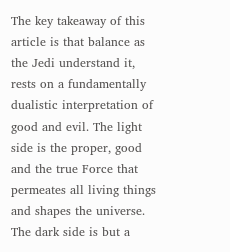The key takeaway of this article is that balance as the Jedi understand it, rests on a fundamentally dualistic interpretation of good and evil. The light side is the proper, good and the true Force that permeates all living things and shapes the universe. The dark side is but a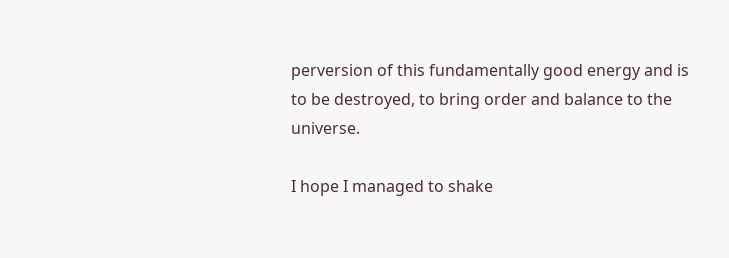perversion of this fundamentally good energy and is to be destroyed, to bring order and balance to the universe.

I hope I managed to shake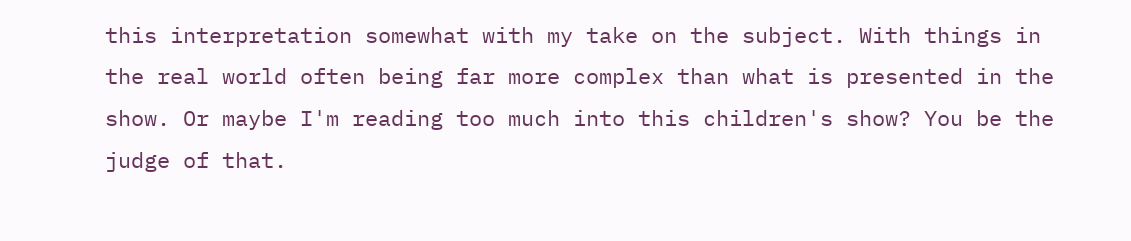this interpretation somewhat with my take on the subject. With things in the real world often being far more complex than what is presented in the show. Or maybe I'm reading too much into this children's show? You be the judge of that.